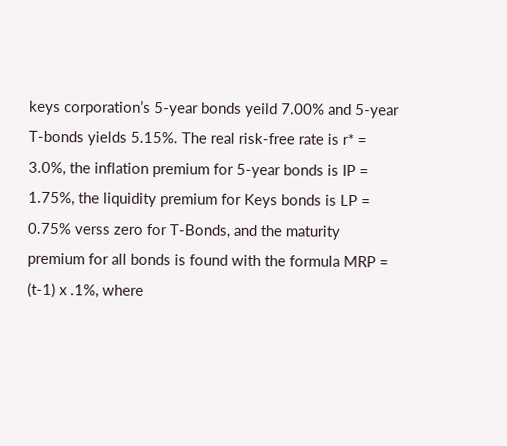keys corporation’s 5-year bonds yeild 7.00% and 5-year T-bonds yields 5.15%. The real risk-free rate is r* = 3.0%, the inflation premium for 5-year bonds is IP = 1.75%, the liquidity premium for Keys bonds is LP = 0.75% verss zero for T-Bonds, and the maturity premium for all bonds is found with the formula MRP = (t-1) x .1%, where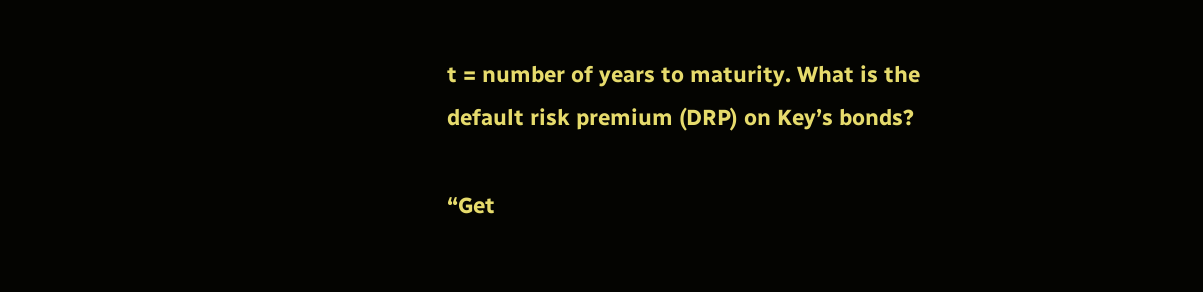t = number of years to maturity. What is the default risk premium (DRP) on Key’s bonds?

“Get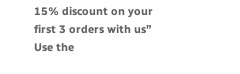15% discount on your first 3 orders with us”
Use the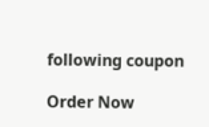following coupon

Order Now